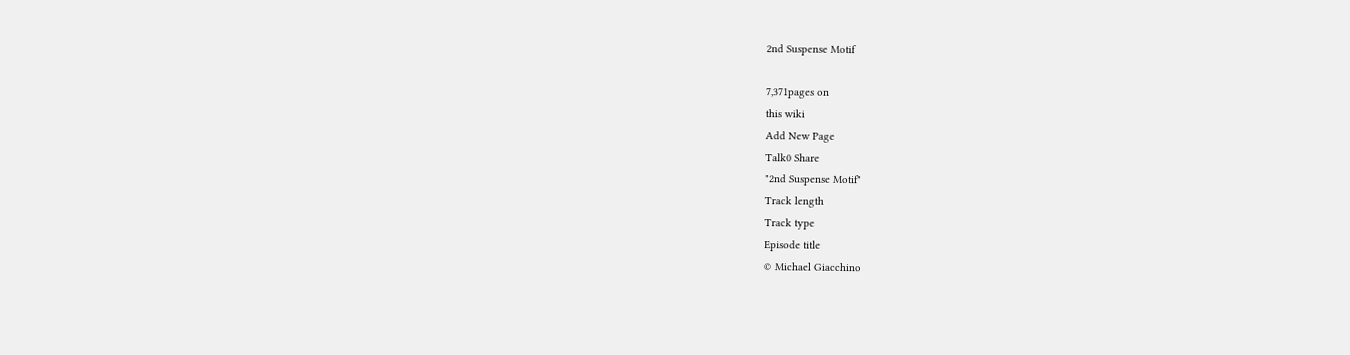2nd Suspense Motif

7,371pages on
this wiki
Add New Page
Talk0 Share
"2nd Suspense Motif"
Track length
Track type
Episode title
© Michael Giacchino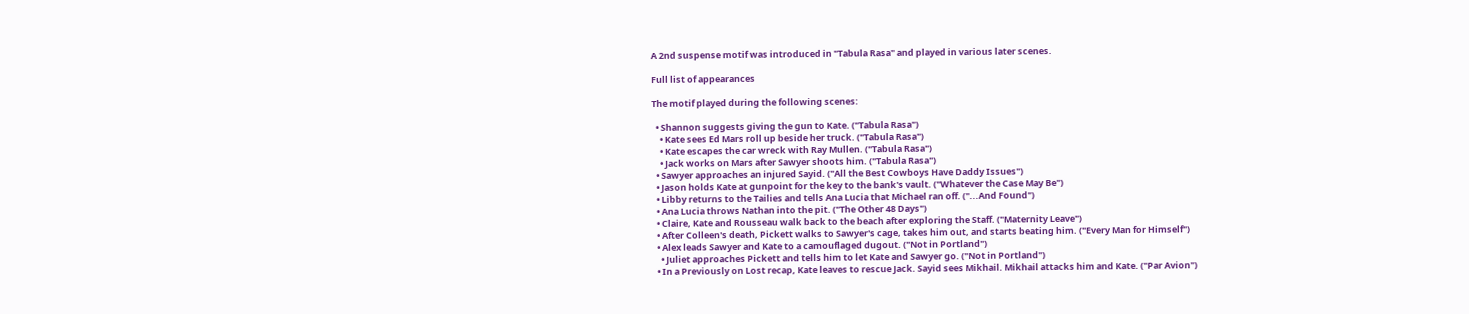A 2nd suspense motif was introduced in "Tabula Rasa" and played in various later scenes.

Full list of appearances

The motif played during the following scenes:

  • Shannon suggests giving the gun to Kate. ("Tabula Rasa")
    • Kate sees Ed Mars roll up beside her truck. ("Tabula Rasa")
    • Kate escapes the car wreck with Ray Mullen. ("Tabula Rasa")
    • Jack works on Mars after Sawyer shoots him. ("Tabula Rasa")
  • Sawyer approaches an injured Sayid. ("All the Best Cowboys Have Daddy Issues")
  • Jason holds Kate at gunpoint for the key to the bank's vault. ("Whatever the Case May Be")
  • Libby returns to the Tailies and tells Ana Lucia that Michael ran off. ("...And Found")
  • Ana Lucia throws Nathan into the pit. ("The Other 48 Days")
  • Claire, Kate and Rousseau walk back to the beach after exploring the Staff. ("Maternity Leave")
  • After Colleen's death, Pickett walks to Sawyer's cage, takes him out, and starts beating him. ("Every Man for Himself")
  • Alex leads Sawyer and Kate to a camouflaged dugout. ("Not in Portland")
    • Juliet approaches Pickett and tells him to let Kate and Sawyer go. ("Not in Portland")
  • In a Previously on Lost recap, Kate leaves to rescue Jack. Sayid sees Mikhail. Mikhail attacks him and Kate. ("Par Avion")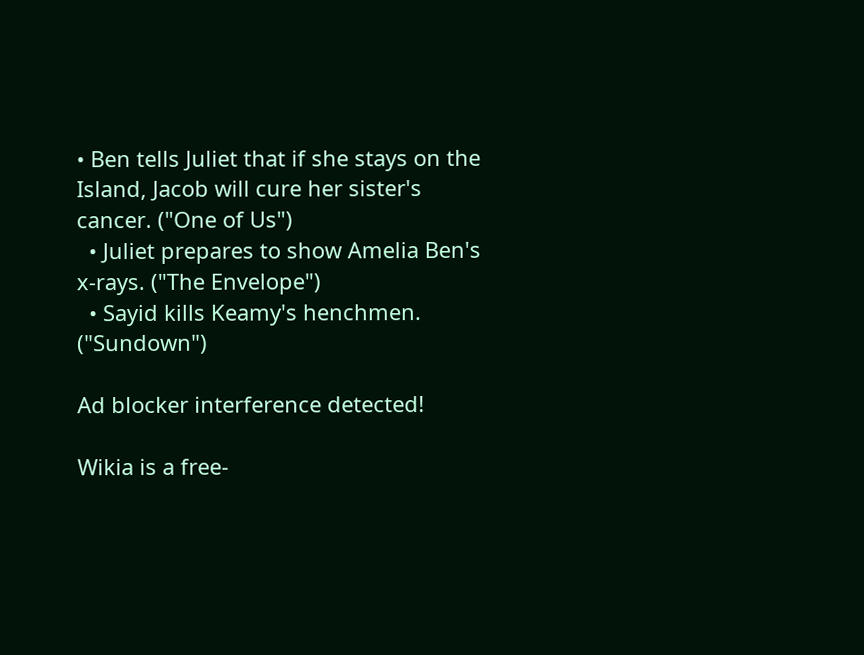• Ben tells Juliet that if she stays on the Island, Jacob will cure her sister's cancer. ("One of Us")
  • Juliet prepares to show Amelia Ben's x-rays. ("The Envelope")
  • Sayid kills Keamy's henchmen. ("Sundown")

Ad blocker interference detected!

Wikia is a free-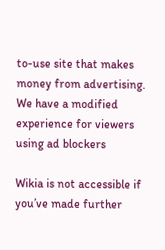to-use site that makes money from advertising. We have a modified experience for viewers using ad blockers

Wikia is not accessible if you’ve made further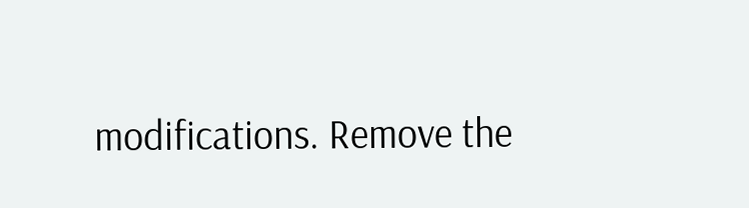modifications. Remove the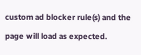custom ad blocker rule(s) and the page will load as expected.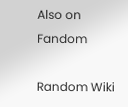Also on Fandom

Random Wiki